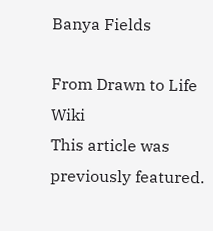Banya Fields

From Drawn to Life Wiki
This article was previously featured.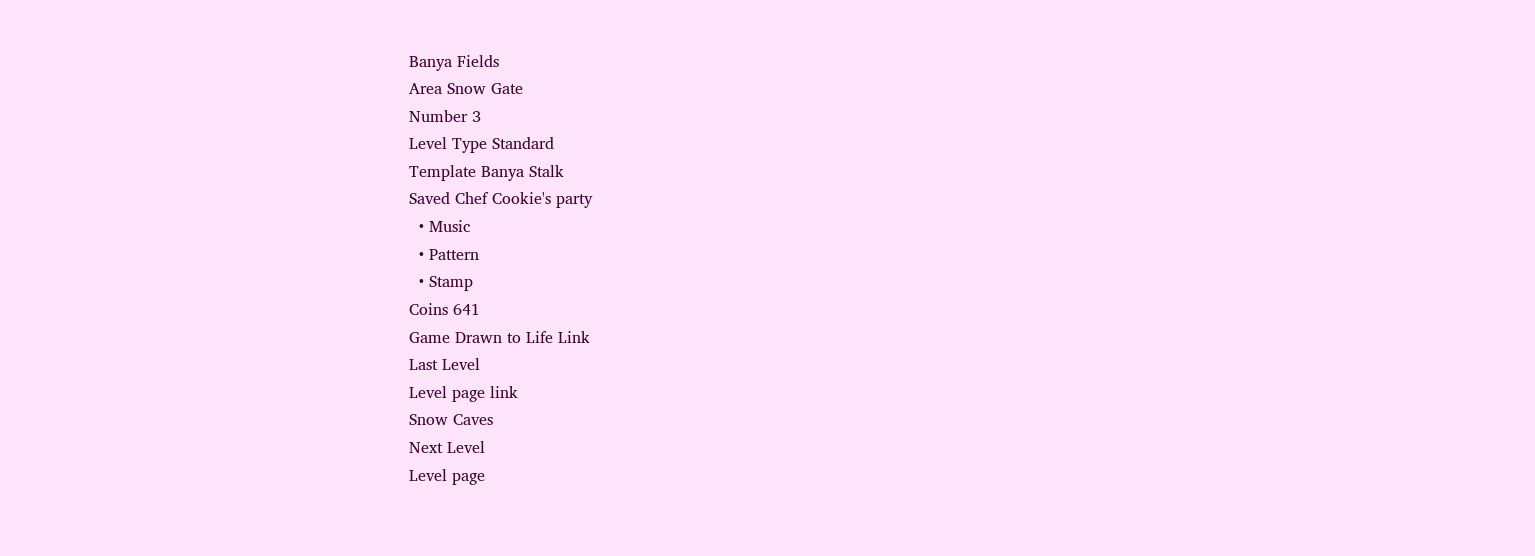Banya Fields
Area Snow Gate
Number 3
Level Type Standard
Template Banya Stalk
Saved Chef Cookie's party
  • Music
  • Pattern
  • Stamp
Coins 641
Game Drawn to Life Link
Last Level
Level page link
Snow Caves
Next Level
Level page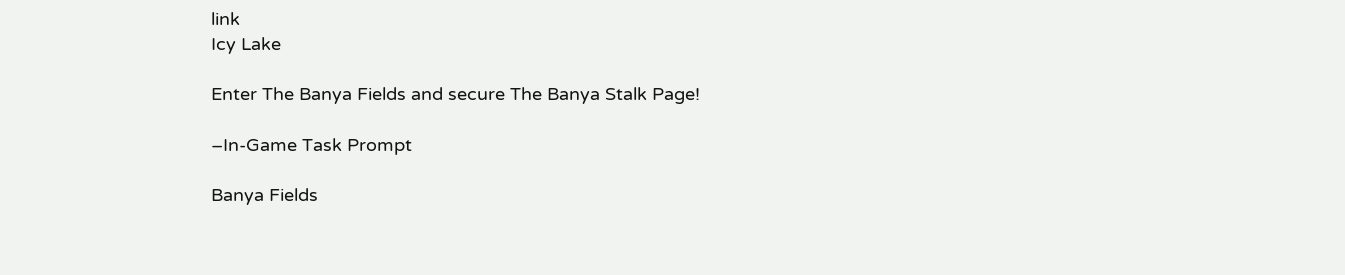link
Icy Lake

Enter The Banya Fields and secure The Banya Stalk Page!

–In-Game Task Prompt

Banya Fields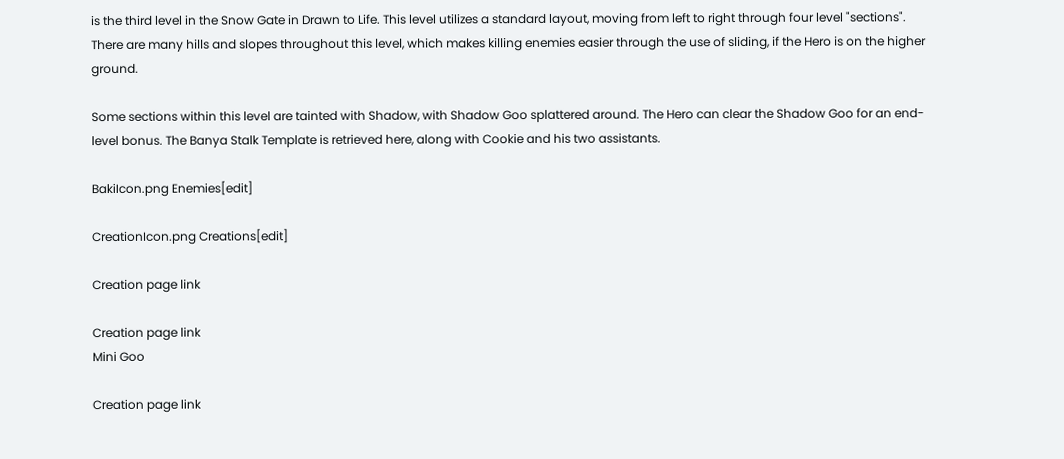is the third level in the Snow Gate in Drawn to Life. This level utilizes a standard layout, moving from left to right through four level "sections". There are many hills and slopes throughout this level, which makes killing enemies easier through the use of sliding, if the Hero is on the higher ground.

Some sections within this level are tainted with Shadow, with Shadow Goo splattered around. The Hero can clear the Shadow Goo for an end-level bonus. The Banya Stalk Template is retrieved here, along with Cookie and his two assistants.

BakiIcon.png Enemies[edit]

CreationIcon.png Creations[edit]

Creation page link

Creation page link
Mini Goo

Creation page link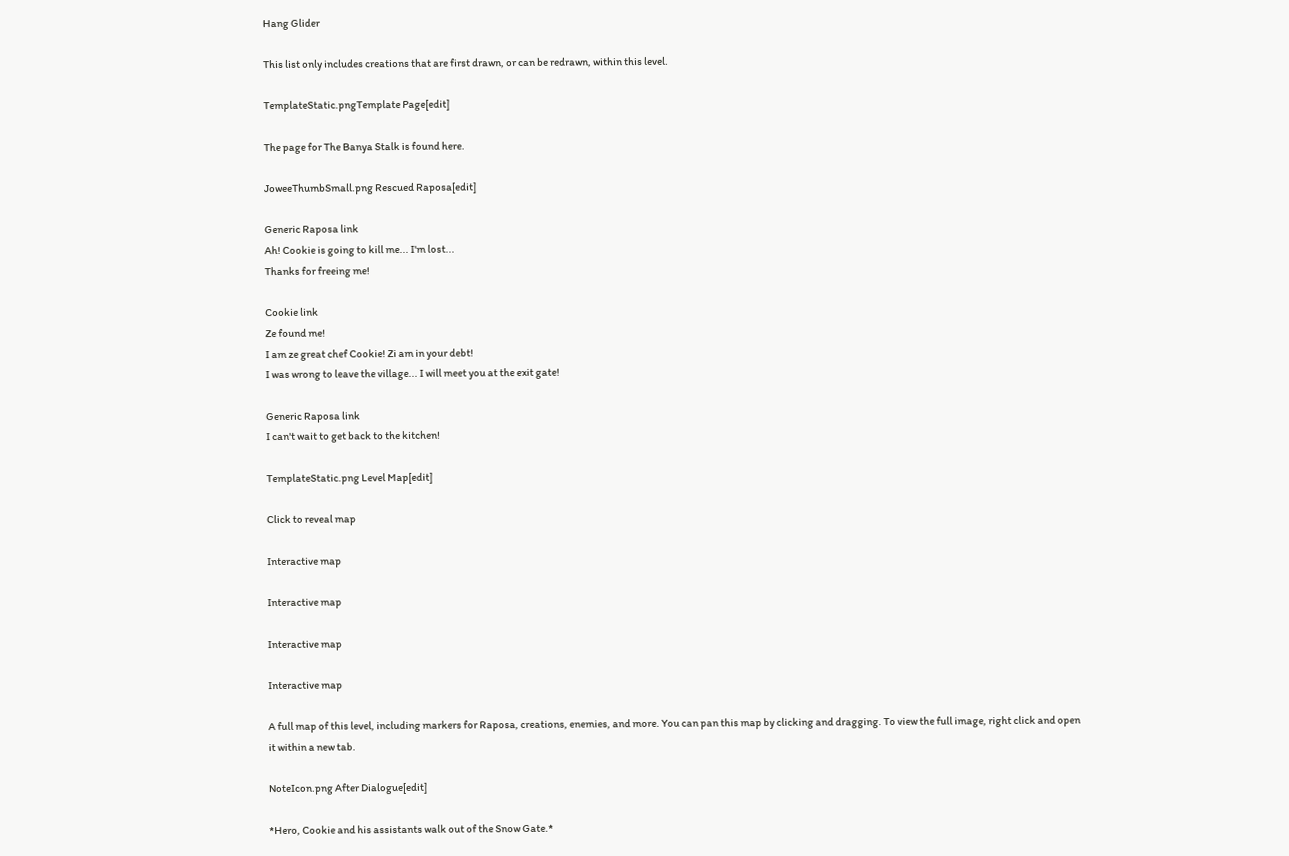Hang Glider

This list only includes creations that are first drawn, or can be redrawn, within this level.

TemplateStatic.pngTemplate Page[edit]

The page for The Banya Stalk is found here.

JoweeThumbSmall.png Rescued Raposa[edit]

Generic Raposa link
Ah! Cookie is going to kill me... I'm lost...
Thanks for freeing me!

Cookie link
Ze found me!
I am ze great chef Cookie! Zi am in your debt!
I was wrong to leave the village... I will meet you at the exit gate!

Generic Raposa link
I can't wait to get back to the kitchen!

TemplateStatic.png Level Map[edit]

Click to reveal map

Interactive map

Interactive map

Interactive map

Interactive map

A full map of this level, including markers for Raposa, creations, enemies, and more. You can pan this map by clicking and dragging. To view the full image, right click and open it within a new tab.

NoteIcon.png After Dialogue[edit]

*Hero, Cookie and his assistants walk out of the Snow Gate.*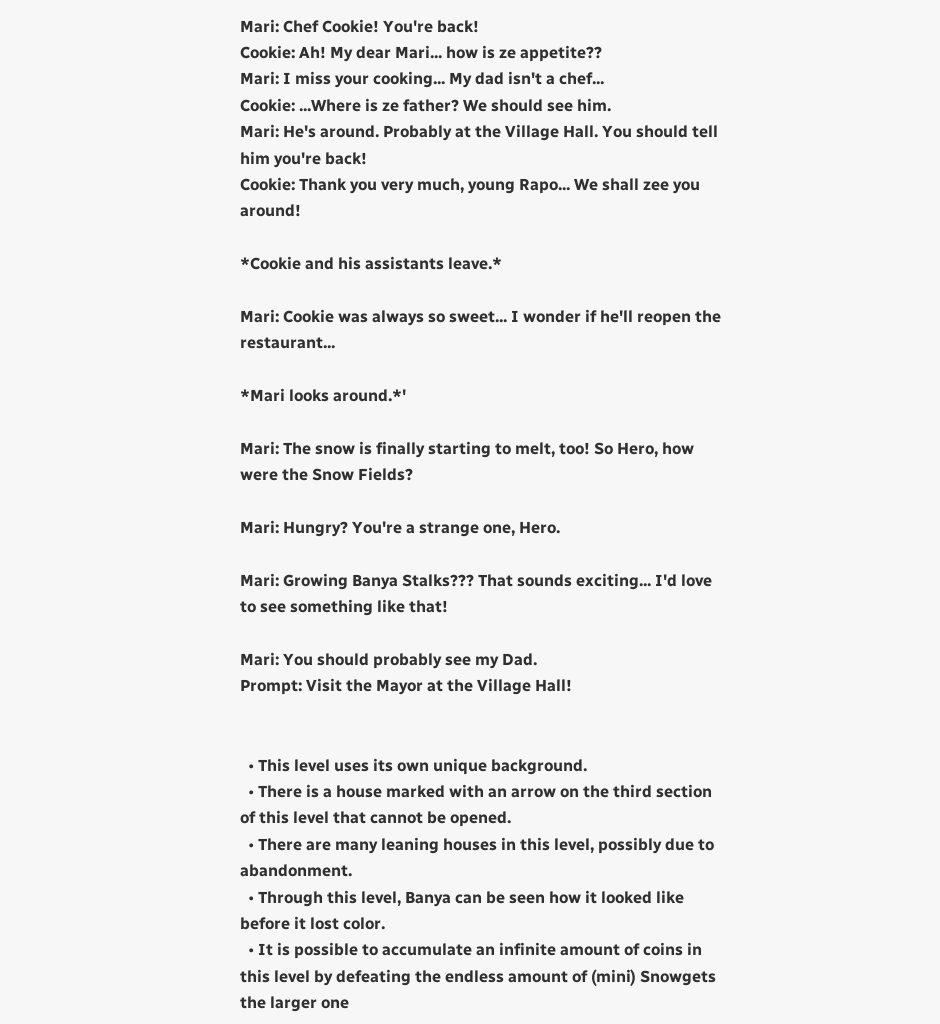Mari: Chef Cookie! You're back!
Cookie: Ah! My dear Mari... how is ze appetite??
Mari: I miss your cooking... My dad isn't a chef...
Cookie: ...Where is ze father? We should see him.
Mari: He's around. Probably at the Village Hall. You should tell him you're back!
Cookie: Thank you very much, young Rapo... We shall zee you around!

*Cookie and his assistants leave.*

Mari: Cookie was always so sweet... I wonder if he'll reopen the restaurant...

*Mari looks around.*'

Mari: The snow is finally starting to melt, too! So Hero, how were the Snow Fields?

Mari: Hungry? You're a strange one, Hero.

Mari: Growing Banya Stalks??? That sounds exciting... I'd love to see something like that!

Mari: You should probably see my Dad.
Prompt: Visit the Mayor at the Village Hall!


  • This level uses its own unique background.
  • There is a house marked with an arrow on the third section of this level that cannot be opened.
  • There are many leaning houses in this level, possibly due to abandonment.
  • Through this level, Banya can be seen how it looked like before it lost color.
  • It is possible to accumulate an infinite amount of coins in this level by defeating the endless amount of (mini) Snowgets the larger one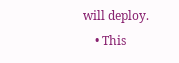will deploy.
    • This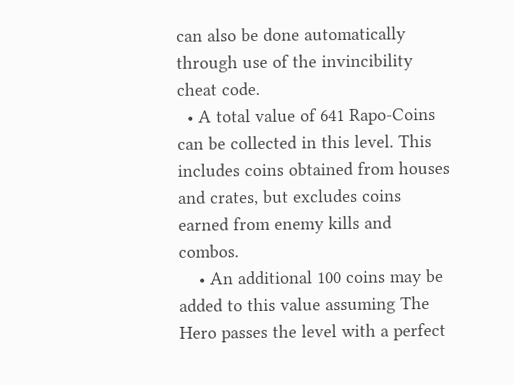can also be done automatically through use of the invincibility cheat code.
  • A total value of 641 Rapo-Coins can be collected in this level. This includes coins obtained from houses and crates, but excludes coins earned from enemy kills and combos.
    • An additional 100 coins may be added to this value assuming The Hero passes the level with a perfect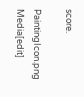score.

PaintingIcon.png Media[edit]